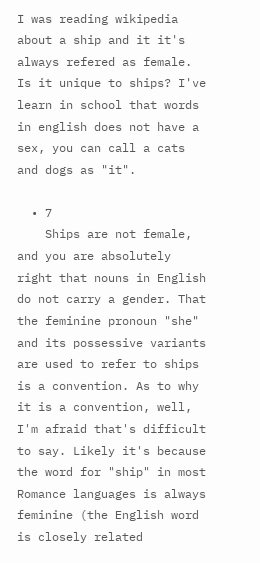I was reading wikipedia about a ship and it it's always refered as female. Is it unique to ships? I've learn in school that words in english does not have a sex, you can call a cats and dogs as "it".

  • 7
    Ships are not female, and you are absolutely right that nouns in English do not carry a gender. That the feminine pronoun "she" and its possessive variants are used to refer to ships is a convention. As to why it is a convention, well, I'm afraid that's difficult to say. Likely it's because the word for "ship" in most Romance languages is always feminine (the English word is closely related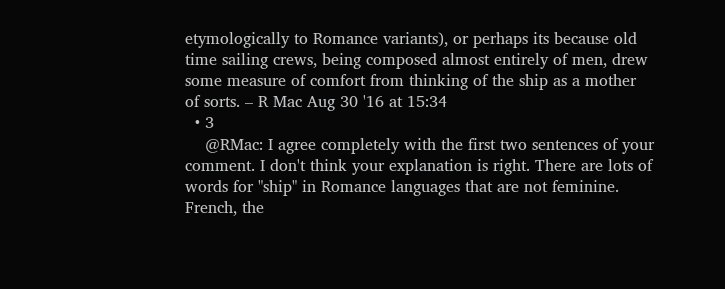etymologically to Romance variants), or perhaps its because old time sailing crews, being composed almost entirely of men, drew some measure of comfort from thinking of the ship as a mother of sorts. – R Mac Aug 30 '16 at 15:34
  • 3
    @RMac: I agree completely with the first two sentences of your comment. I don't think your explanation is right. There are lots of words for "ship" in Romance languages that are not feminine. French, the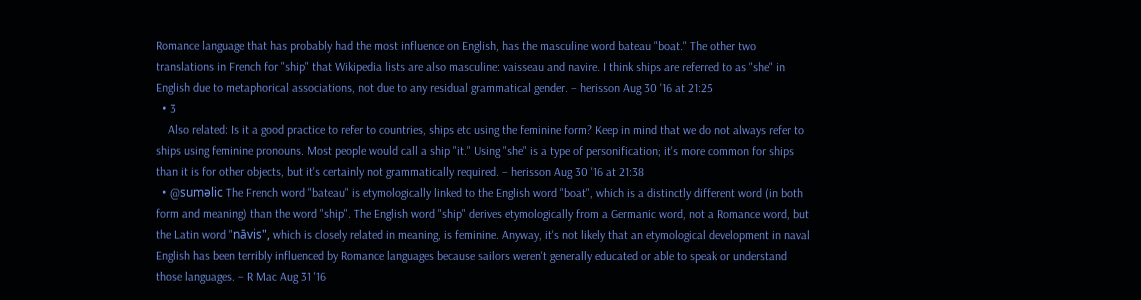Romance language that has probably had the most influence on English, has the masculine word bateau "boat." The other two translations in French for "ship" that Wikipedia lists are also masculine: vaisseau and navire. I think ships are referred to as "she" in English due to metaphorical associations, not due to any residual grammatical gender. – herisson Aug 30 '16 at 21:25
  • 3
    Also related: Is it a good practice to refer to countries, ships etc using the feminine form? Keep in mind that we do not always refer to ships using feminine pronouns. Most people would call a ship "it." Using "she" is a type of personification; it's more common for ships than it is for other objects, but it's certainly not grammatically required. – herisson Aug 30 '16 at 21:38
  • @suməlic The French word "bateau" is etymologically linked to the English word "boat", which is a distinctly different word (in both form and meaning) than the word "ship". The English word "ship" derives etymologically from a Germanic word, not a Romance word, but the Latin word "nāvis", which is closely related in meaning, is feminine. Anyway, it's not likely that an etymological development in naval English has been terribly influenced by Romance languages because sailors weren't generally educated or able to speak or understand those languages. – R Mac Aug 31 '16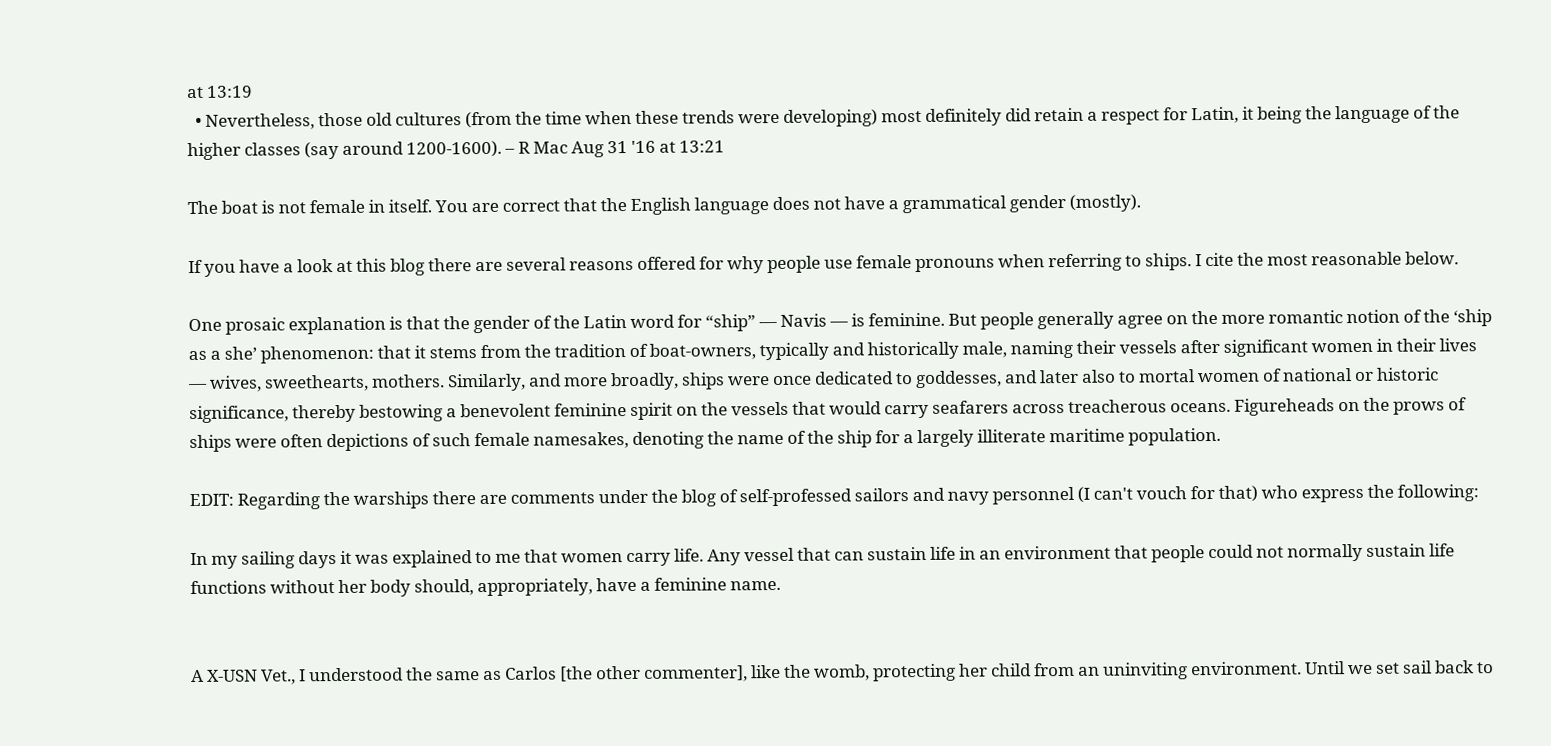at 13:19
  • Nevertheless, those old cultures (from the time when these trends were developing) most definitely did retain a respect for Latin, it being the language of the higher classes (say around 1200-1600). – R Mac Aug 31 '16 at 13:21

The boat is not female in itself. You are correct that the English language does not have a grammatical gender (mostly).

If you have a look at this blog there are several reasons offered for why people use female pronouns when referring to ships. I cite the most reasonable below.

One prosaic explanation is that the gender of the Latin word for “ship” — Navis — is feminine. But people generally agree on the more romantic notion of the ‘ship as a she’ phenomenon: that it stems from the tradition of boat-owners, typically and historically male, naming their vessels after significant women in their lives — wives, sweethearts, mothers. Similarly, and more broadly, ships were once dedicated to goddesses, and later also to mortal women of national or historic significance, thereby bestowing a benevolent feminine spirit on the vessels that would carry seafarers across treacherous oceans. Figureheads on the prows of ships were often depictions of such female namesakes, denoting the name of the ship for a largely illiterate maritime population.

EDIT: Regarding the warships there are comments under the blog of self-professed sailors and navy personnel (I can't vouch for that) who express the following:

In my sailing days it was explained to me that women carry life. Any vessel that can sustain life in an environment that people could not normally sustain life functions without her body should, appropriately, have a feminine name.


A X-USN Vet., I understood the same as Carlos [the other commenter], like the womb, protecting her child from an uninviting environment. Until we set sail back to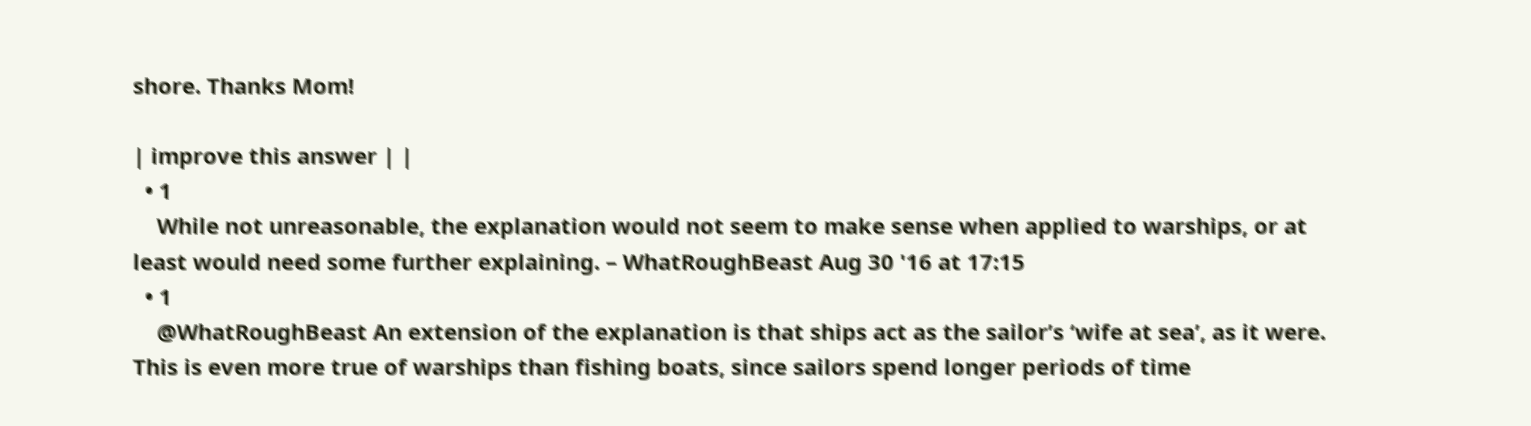shore. Thanks Mom!

| improve this answer | |
  • 1
    While not unreasonable, the explanation would not seem to make sense when applied to warships, or at least would need some further explaining. – WhatRoughBeast Aug 30 '16 at 17:15
  • 1
    @WhatRoughBeast An extension of the explanation is that ships act as the sailor’s ‘wife at sea’, as it were. This is even more true of warships than fishing boats, since sailors spend longer periods of time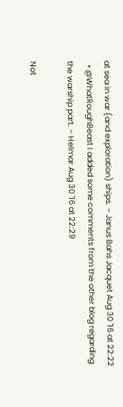at sea in war (and exploration) ships. – Janus Bahs Jacquet Aug 30 '16 at 22:22
  • @WhatRoughBeast I added some comments from the other blog regarding the warship part. – Helmar Aug 30 '16 at 22:29

Not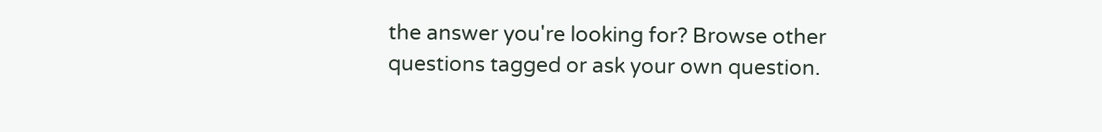the answer you're looking for? Browse other questions tagged or ask your own question.